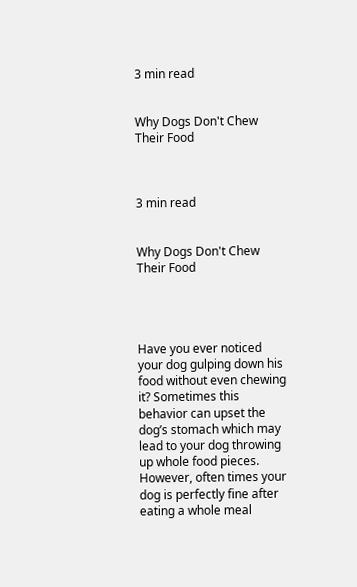3 min read


Why Dogs Don't Chew Their Food



3 min read


Why Dogs Don't Chew Their Food




Have you ever noticed your dog gulping down his food without even chewing it? Sometimes this behavior can upset the dog’s stomach which may lead to your dog throwing up whole food pieces. However, often times your dog is perfectly fine after eating a whole meal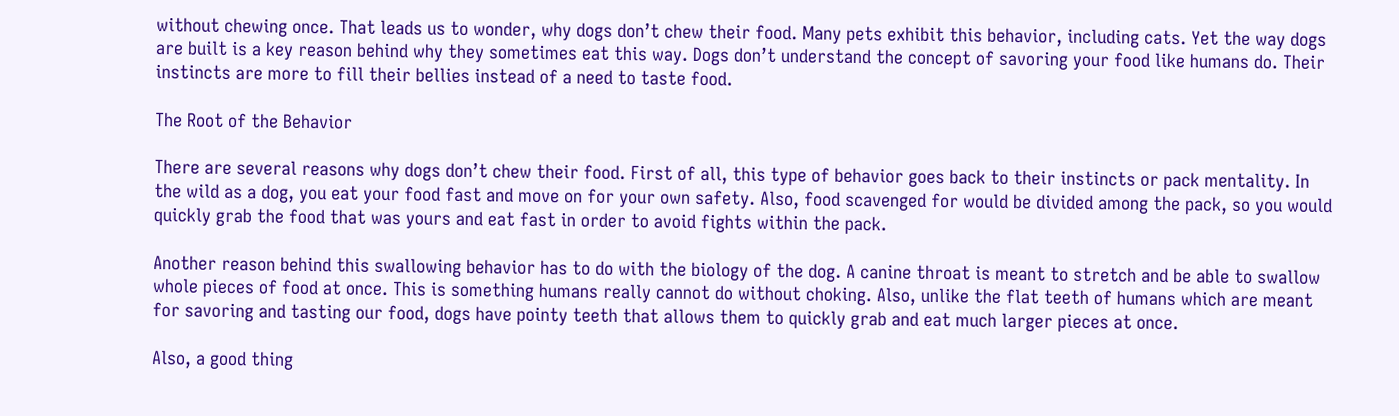without chewing once. That leads us to wonder, why dogs don’t chew their food. Many pets exhibit this behavior, including cats. Yet the way dogs are built is a key reason behind why they sometimes eat this way. Dogs don’t understand the concept of savoring your food like humans do. Their instincts are more to fill their bellies instead of a need to taste food.

The Root of the Behavior

There are several reasons why dogs don’t chew their food. First of all, this type of behavior goes back to their instincts or pack mentality. In the wild as a dog, you eat your food fast and move on for your own safety. Also, food scavenged for would be divided among the pack, so you would quickly grab the food that was yours and eat fast in order to avoid fights within the pack.

Another reason behind this swallowing behavior has to do with the biology of the dog. A canine throat is meant to stretch and be able to swallow whole pieces of food at once. This is something humans really cannot do without choking. Also, unlike the flat teeth of humans which are meant for savoring and tasting our food, dogs have pointy teeth that allows them to quickly grab and eat much larger pieces at once.

Also, a good thing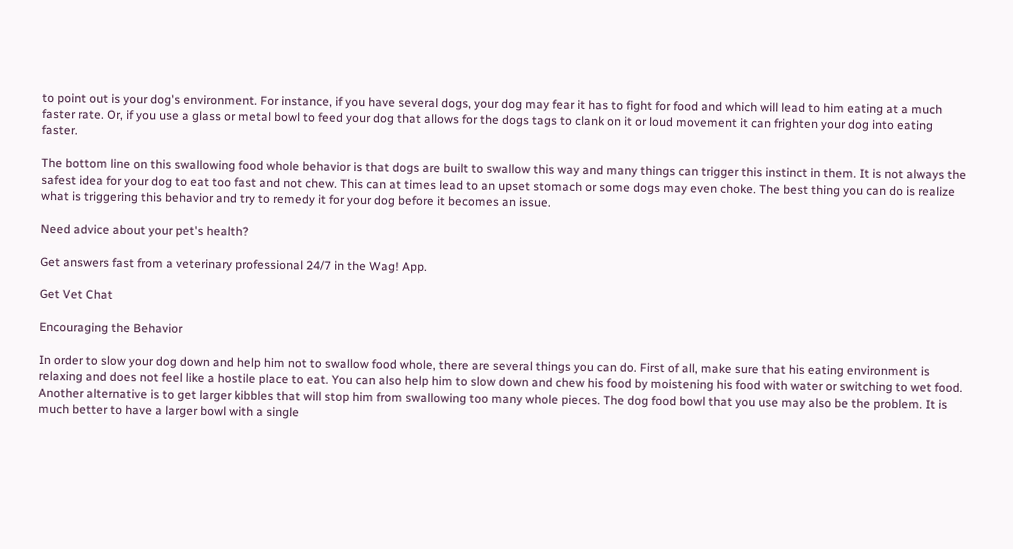to point out is your dog's environment. For instance, if you have several dogs, your dog may fear it has to fight for food and which will lead to him eating at a much faster rate. Or, if you use a glass or metal bowl to feed your dog that allows for the dogs tags to clank on it or loud movement it can frighten your dog into eating faster.

The bottom line on this swallowing food whole behavior is that dogs are built to swallow this way and many things can trigger this instinct in them. It is not always the safest idea for your dog to eat too fast and not chew. This can at times lead to an upset stomach or some dogs may even choke. The best thing you can do is realize what is triggering this behavior and try to remedy it for your dog before it becomes an issue.

Need advice about your pet's health?

Get answers fast from a veterinary professional 24/7 in the Wag! App.

Get Vet Chat

Encouraging the Behavior

In order to slow your dog down and help him not to swallow food whole, there are several things you can do. First of all, make sure that his eating environment is relaxing and does not feel like a hostile place to eat. You can also help him to slow down and chew his food by moistening his food with water or switching to wet food. Another alternative is to get larger kibbles that will stop him from swallowing too many whole pieces. The dog food bowl that you use may also be the problem. It is much better to have a larger bowl with a single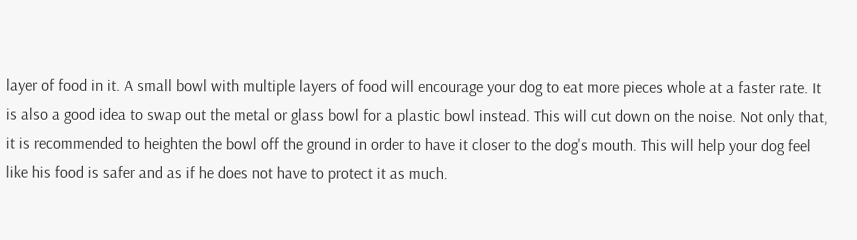layer of food in it. A small bowl with multiple layers of food will encourage your dog to eat more pieces whole at a faster rate. It is also a good idea to swap out the metal or glass bowl for a plastic bowl instead. This will cut down on the noise. Not only that, it is recommended to heighten the bowl off the ground in order to have it closer to the dog's mouth. This will help your dog feel like his food is safer and as if he does not have to protect it as much.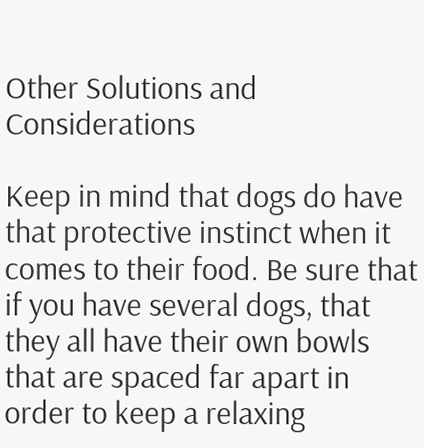Other Solutions and Considerations

Keep in mind that dogs do have that protective instinct when it comes to their food. Be sure that if you have several dogs, that they all have their own bowls that are spaced far apart in order to keep a relaxing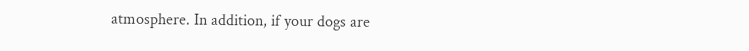atmosphere. In addition, if your dogs are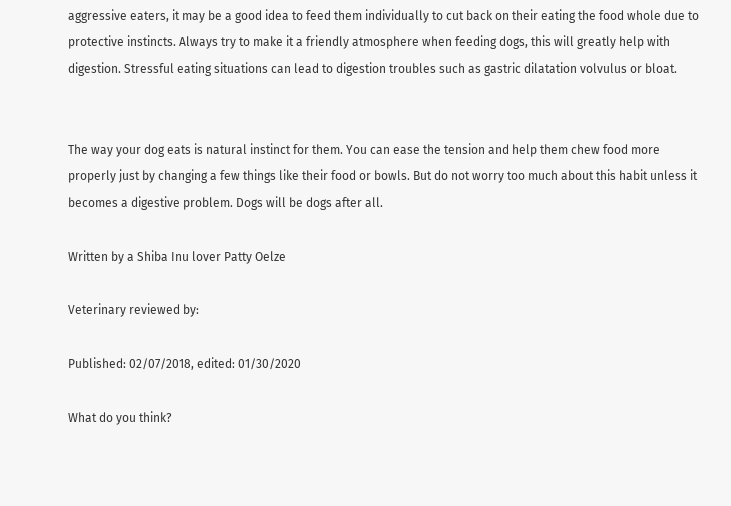aggressive eaters, it may be a good idea to feed them individually to cut back on their eating the food whole due to protective instincts. Always try to make it a friendly atmosphere when feeding dogs, this will greatly help with digestion. Stressful eating situations can lead to digestion troubles such as gastric dilatation volvulus or bloat.


The way your dog eats is natural instinct for them. You can ease the tension and help them chew food more properly just by changing a few things like their food or bowls. But do not worry too much about this habit unless it becomes a digestive problem. Dogs will be dogs after all.

Written by a Shiba Inu lover Patty Oelze

Veterinary reviewed by:

Published: 02/07/2018, edited: 01/30/2020

What do you think?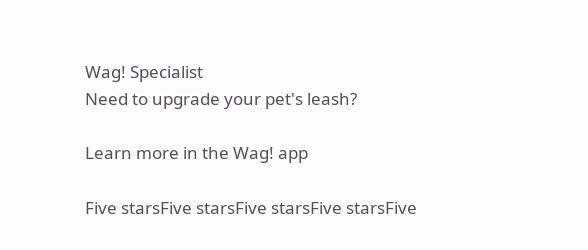Wag! Specialist
Need to upgrade your pet's leash?

Learn more in the Wag! app

Five starsFive starsFive starsFive starsFive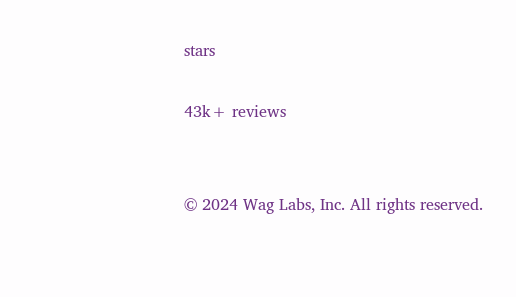stars

43k+ reviews


© 2024 Wag Labs, Inc. All rights reserved.